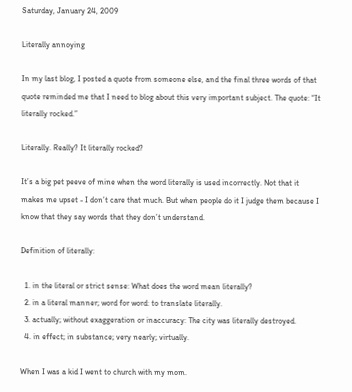Saturday, January 24, 2009

Literally annoying

In my last blog, I posted a quote from someone else, and the final three words of that quote reminded me that I need to blog about this very important subject. The quote: “It literally rocked.”

Literally. Really? It literally rocked?

It’s a big pet peeve of mine when the word literally is used incorrectly. Not that it makes me upset - I don’t care that much. But when people do it I judge them because I know that they say words that they don’t understand.

Definition of literally:

  1. in the literal or strict sense: What does the word mean literally?
  2. in a literal manner; word for word: to translate literally.
  3. actually; without exaggeration or inaccuracy: The city was literally destroyed.
  4. in effect; in substance; very nearly; virtually.

When I was a kid I went to church with my mom.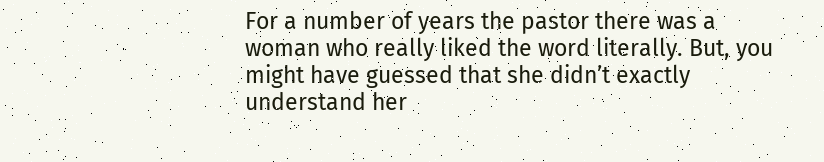For a number of years the pastor there was a woman who really liked the word literally. But, you might have guessed that she didn’t exactly understand her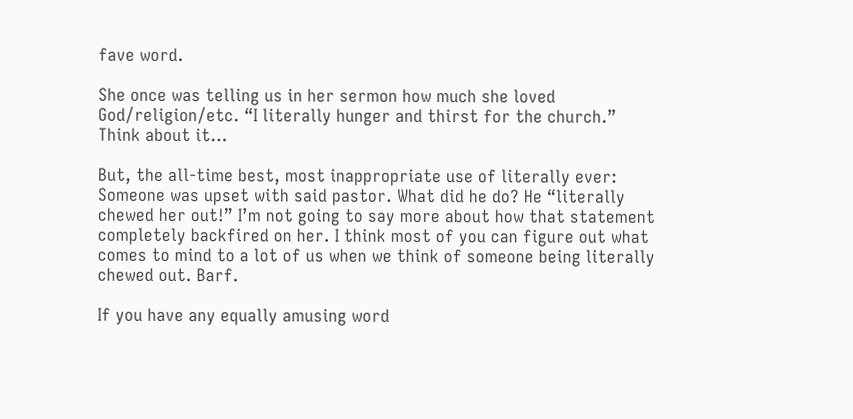fave word.

She once was telling us in her sermon how much she loved God/religion/etc. “I literally hunger and thirst for the church.” Think about it…

But, the all-time best, most inappropriate use of literally ever: Someone was upset with said pastor. What did he do? He “literally chewed her out!” I’m not going to say more about how that statement completely backfired on her. I think most of you can figure out what comes to mind to a lot of us when we think of someone being literally chewed out. Barf.

If you have any equally amusing word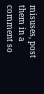misuses, post them in a comment so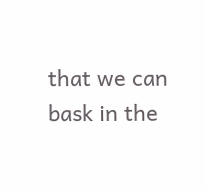that we can bask in the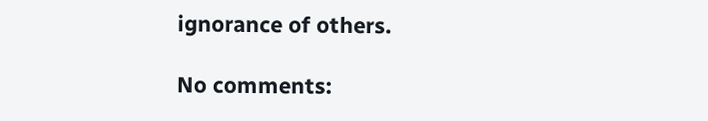ignorance of others.

No comments: